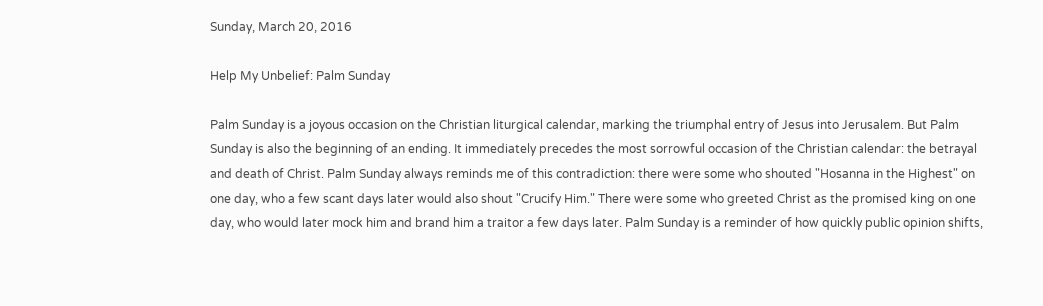Sunday, March 20, 2016

Help My Unbelief: Palm Sunday

Palm Sunday is a joyous occasion on the Christian liturgical calendar, marking the triumphal entry of Jesus into Jerusalem. But Palm Sunday is also the beginning of an ending. It immediately precedes the most sorrowful occasion of the Christian calendar: the betrayal and death of Christ. Palm Sunday always reminds me of this contradiction: there were some who shouted "Hosanna in the Highest" on one day, who a few scant days later would also shout "Crucify Him." There were some who greeted Christ as the promised king on one day, who would later mock him and brand him a traitor a few days later. Palm Sunday is a reminder of how quickly public opinion shifts,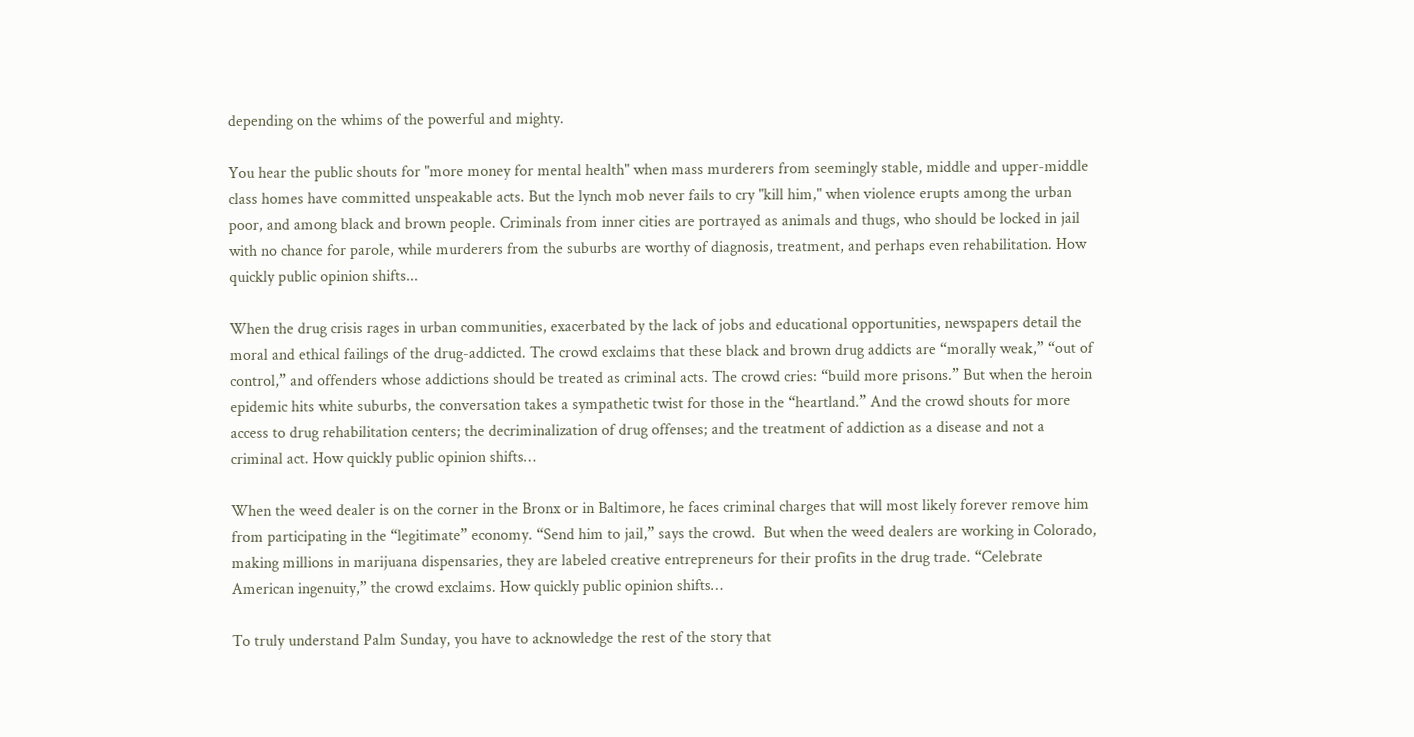depending on the whims of the powerful and mighty.

You hear the public shouts for "more money for mental health" when mass murderers from seemingly stable, middle and upper-middle class homes have committed unspeakable acts. But the lynch mob never fails to cry "kill him," when violence erupts among the urban poor, and among black and brown people. Criminals from inner cities are portrayed as animals and thugs, who should be locked in jail with no chance for parole, while murderers from the suburbs are worthy of diagnosis, treatment, and perhaps even rehabilitation. How quickly public opinion shifts...

When the drug crisis rages in urban communities, exacerbated by the lack of jobs and educational opportunities, newspapers detail the moral and ethical failings of the drug-addicted. The crowd exclaims that these black and brown drug addicts are “morally weak,” “out of control,” and offenders whose addictions should be treated as criminal acts. The crowd cries: “build more prisons.” But when the heroin epidemic hits white suburbs, the conversation takes a sympathetic twist for those in the “heartland.” And the crowd shouts for more access to drug rehabilitation centers; the decriminalization of drug offenses; and the treatment of addiction as a disease and not a criminal act. How quickly public opinion shifts…

When the weed dealer is on the corner in the Bronx or in Baltimore, he faces criminal charges that will most likely forever remove him from participating in the “legitimate” economy. “Send him to jail,” says the crowd.  But when the weed dealers are working in Colorado, making millions in marijuana dispensaries, they are labeled creative entrepreneurs for their profits in the drug trade. “Celebrate American ingenuity,” the crowd exclaims. How quickly public opinion shifts…

To truly understand Palm Sunday, you have to acknowledge the rest of the story that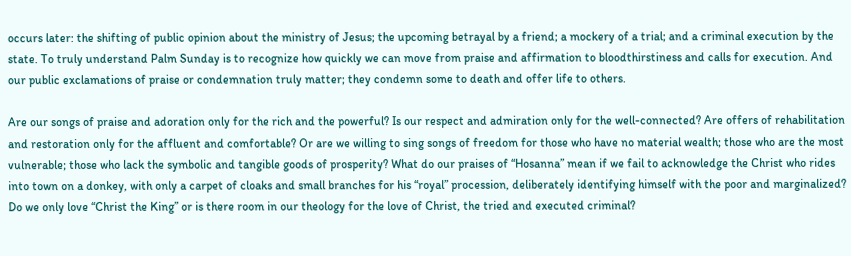occurs later: the shifting of public opinion about the ministry of Jesus; the upcoming betrayal by a friend; a mockery of a trial; and a criminal execution by the state. To truly understand Palm Sunday is to recognize how quickly we can move from praise and affirmation to bloodthirstiness and calls for execution. And our public exclamations of praise or condemnation truly matter; they condemn some to death and offer life to others.

Are our songs of praise and adoration only for the rich and the powerful? Is our respect and admiration only for the well-connected? Are offers of rehabilitation and restoration only for the affluent and comfortable? Or are we willing to sing songs of freedom for those who have no material wealth; those who are the most vulnerable; those who lack the symbolic and tangible goods of prosperity? What do our praises of “Hosanna” mean if we fail to acknowledge the Christ who rides into town on a donkey, with only a carpet of cloaks and small branches for his “royal” procession, deliberately identifying himself with the poor and marginalized? Do we only love “Christ the King” or is there room in our theology for the love of Christ, the tried and executed criminal?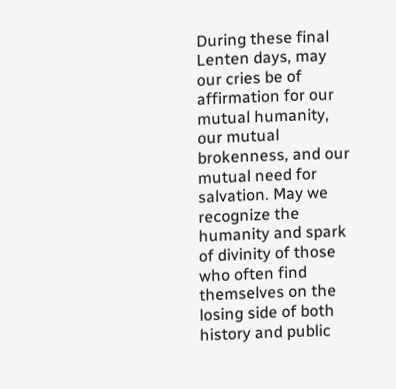During these final Lenten days, may our cries be of affirmation for our mutual humanity, our mutual brokenness, and our mutual need for salvation. May we recognize the humanity and spark of divinity of those who often find themselves on the losing side of both history and public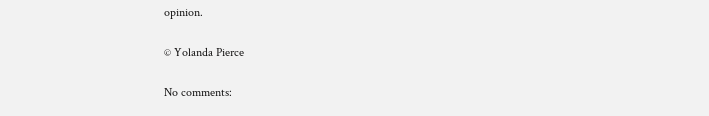opinion.

© Yolanda Pierce

No comments: